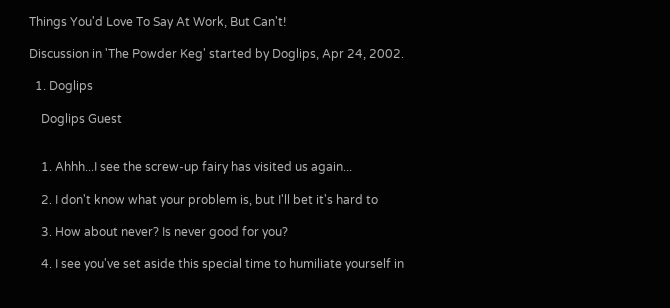Things You'd Love To Say At Work, But Can't!

Discussion in 'The Powder Keg' started by Doglips, Apr 24, 2002.

  1. Doglips

    Doglips Guest


    1. Ahhh...I see the screw-up fairy has visited us again...

    2. I don't know what your problem is, but I'll bet it's hard to

    3. How about never? Is never good for you?

    4. I see you've set aside this special time to humiliate yourself in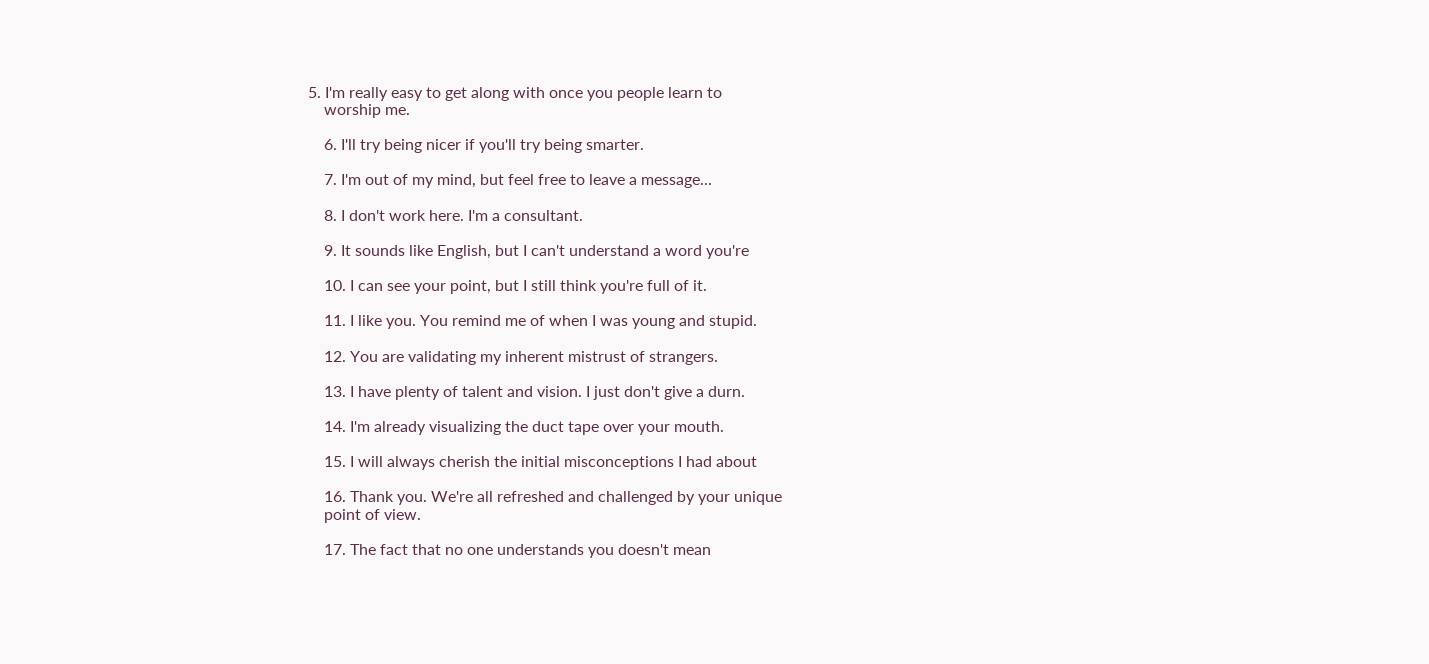5. I'm really easy to get along with once you people learn to
    worship me.

    6. I'll try being nicer if you'll try being smarter.

    7. I'm out of my mind, but feel free to leave a message...

    8. I don't work here. I'm a consultant.

    9. It sounds like English, but I can't understand a word you're

    10. I can see your point, but I still think you're full of it.

    11. I like you. You remind me of when I was young and stupid.

    12. You are validating my inherent mistrust of strangers.

    13. I have plenty of talent and vision. I just don't give a durn.

    14. I'm already visualizing the duct tape over your mouth.

    15. I will always cherish the initial misconceptions I had about

    16. Thank you. We're all refreshed and challenged by your unique
    point of view.

    17. The fact that no one understands you doesn't mean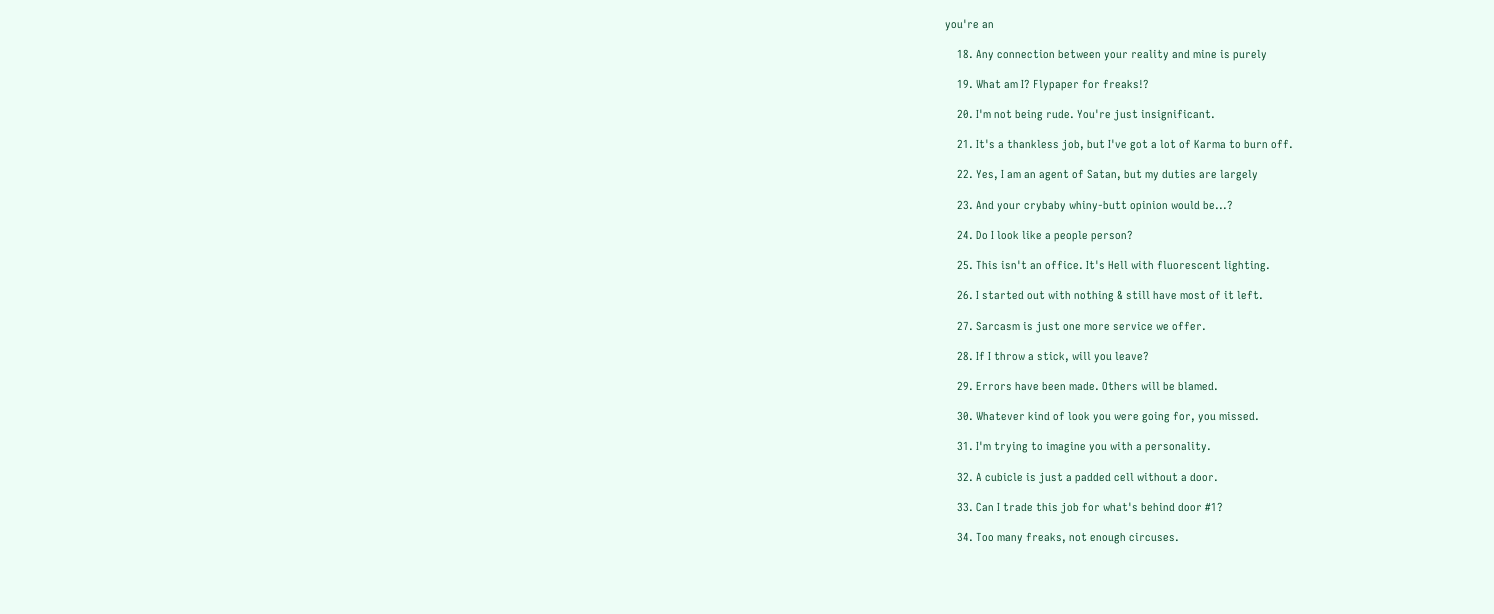you're an

    18. Any connection between your reality and mine is purely

    19. What am I? Flypaper for freaks!?

    20. I'm not being rude. You're just insignificant.

    21. It's a thankless job, but I've got a lot of Karma to burn off.

    22. Yes, I am an agent of Satan, but my duties are largely

    23. And your crybaby whiny-butt opinion would be...?

    24. Do I look like a people person?

    25. This isn't an office. It's Hell with fluorescent lighting.

    26. I started out with nothing & still have most of it left.

    27. Sarcasm is just one more service we offer.

    28. If I throw a stick, will you leave?

    29. Errors have been made. Others will be blamed.

    30. Whatever kind of look you were going for, you missed.

    31. I'm trying to imagine you with a personality.

    32. A cubicle is just a padded cell without a door.

    33. Can I trade this job for what's behind door #1?

    34. Too many freaks, not enough circuses.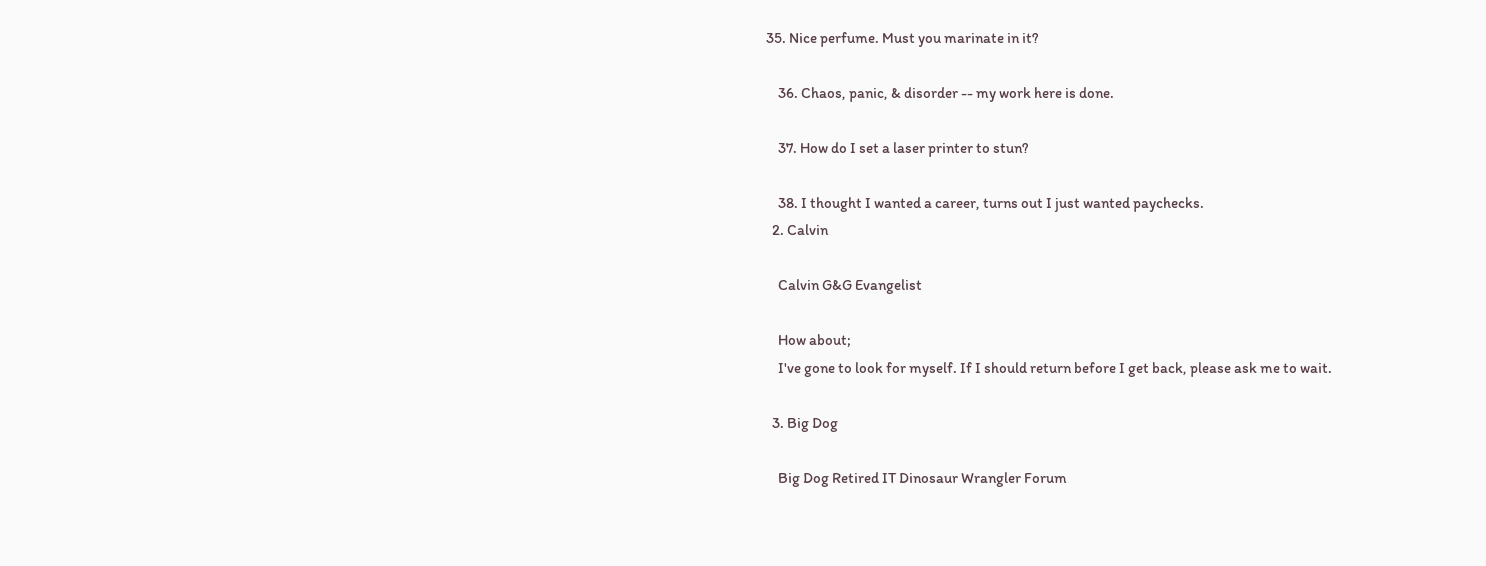35. Nice perfume. Must you marinate in it?

    36. Chaos, panic, & disorder -- my work here is done.

    37. How do I set a laser printer to stun?

    38. I thought I wanted a career, turns out I just wanted paychecks.
  2. Calvin

    Calvin G&G Evangelist

    How about;
    I've gone to look for myself. If I should return before I get back, please ask me to wait.

  3. Big Dog

    Big Dog Retired IT Dinosaur Wrangler Forum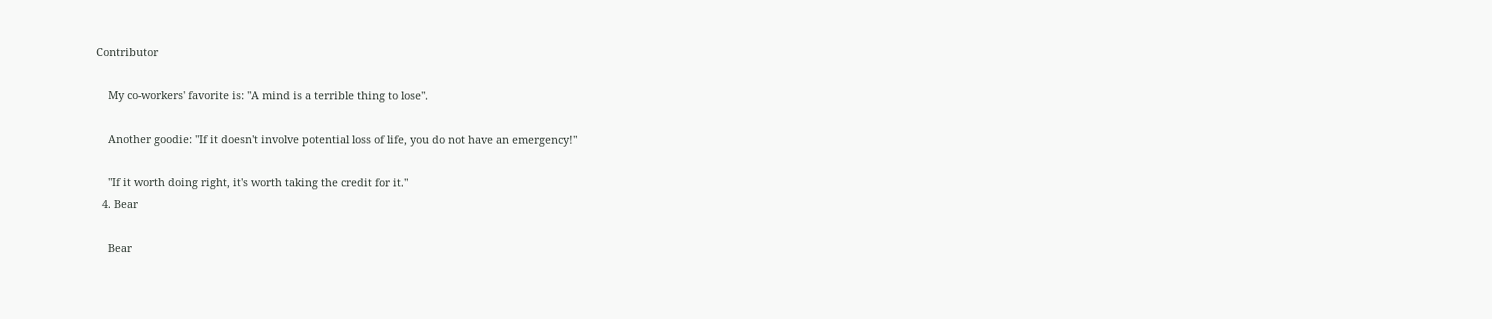Contributor

    My co-workers' favorite is: "A mind is a terrible thing to lose".

    Another goodie: "If it doesn't involve potential loss of life, you do not have an emergency!"

    "If it worth doing right, it's worth taking the credit for it."
  4. Bear

    Bear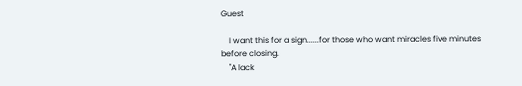Guest

    I want this for a sign......for those who want miracles five minutes before closing.
    "A lack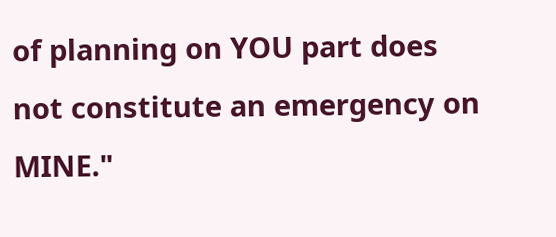of planning on YOU part does not constitute an emergency on MINE."